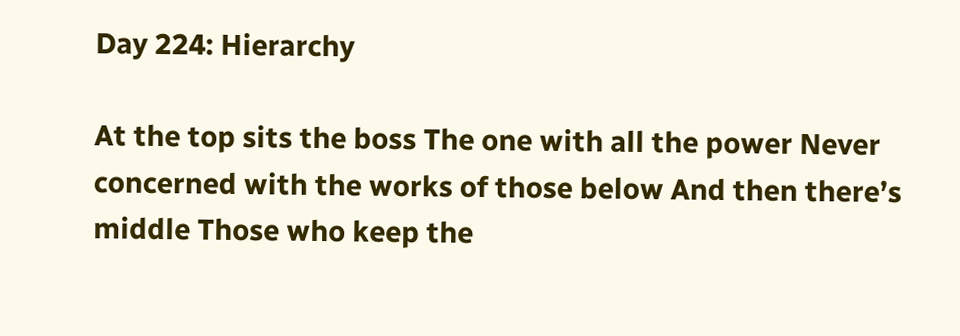Day 224: Hierarchy

At the top sits the boss The one with all the power Never concerned with the works of those below And then there’s middle Those who keep the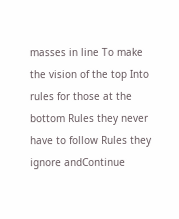masses in line To make the vision of the top Into rules for those at the bottom Rules they never have to follow Rules they ignore andContinue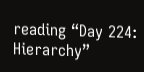reading “Day 224: Hierarchy”